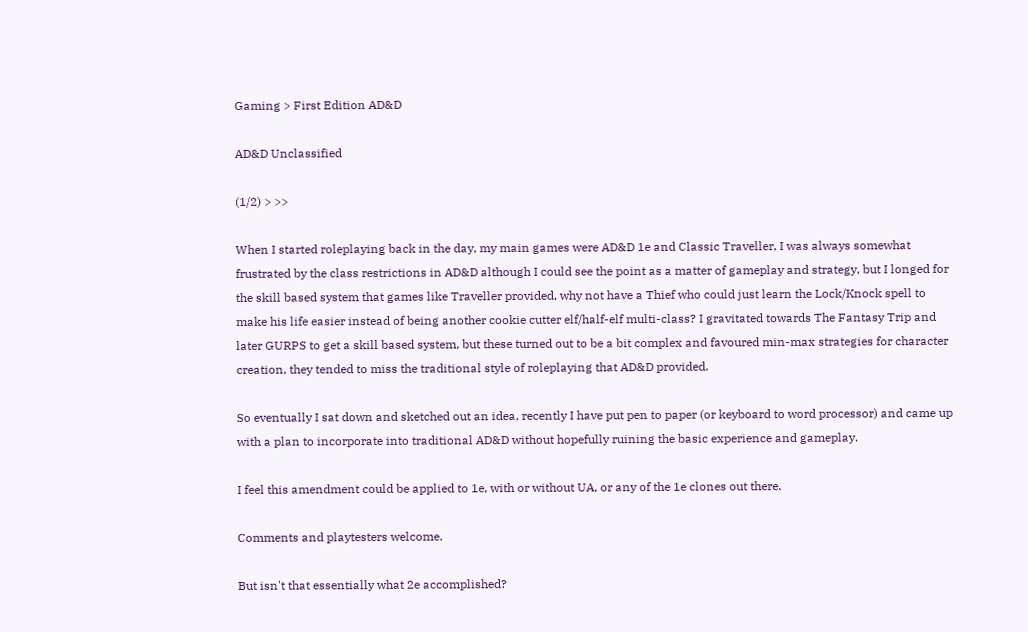Gaming > First Edition AD&D

AD&D Unclassified

(1/2) > >>

When I started roleplaying back in the day, my main games were AD&D 1e and Classic Traveller, I was always somewhat frustrated by the class restrictions in AD&D although I could see the point as a matter of gameplay and strategy, but I longed for the skill based system that games like Traveller provided, why not have a Thief who could just learn the Lock/Knock spell to make his life easier instead of being another cookie cutter elf/half-elf multi-class? I gravitated towards The Fantasy Trip and later GURPS to get a skill based system, but these turned out to be a bit complex and favoured min-max strategies for character creation, they tended to miss the traditional style of roleplaying that AD&D provided.

So eventually I sat down and sketched out an idea, recently I have put pen to paper (or keyboard to word processor) and came up with a plan to incorporate into traditional AD&D without hopefully ruining the basic experience and gameplay.

I feel this amendment could be applied to 1e, with or without UA, or any of the 1e clones out there.

Comments and playtesters welcome.

But isn't that essentially what 2e accomplished?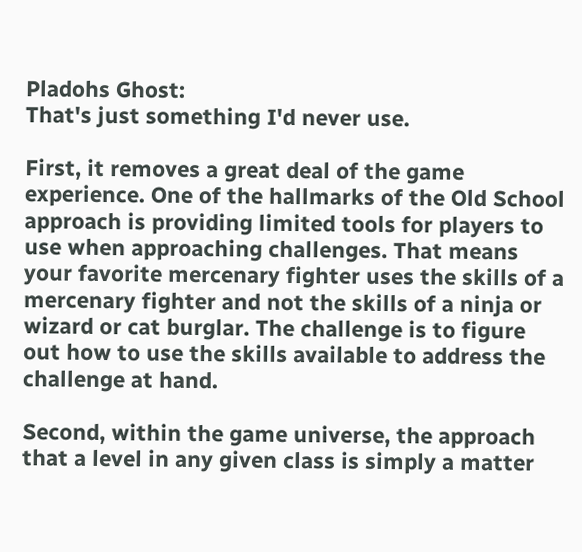Pladohs Ghost:
That's just something I'd never use.

First, it removes a great deal of the game experience. One of the hallmarks of the Old School approach is providing limited tools for players to use when approaching challenges. That means your favorite mercenary fighter uses the skills of a mercenary fighter and not the skills of a ninja or wizard or cat burglar. The challenge is to figure out how to use the skills available to address the challenge at hand.

Second, within the game universe, the approach that a level in any given class is simply a matter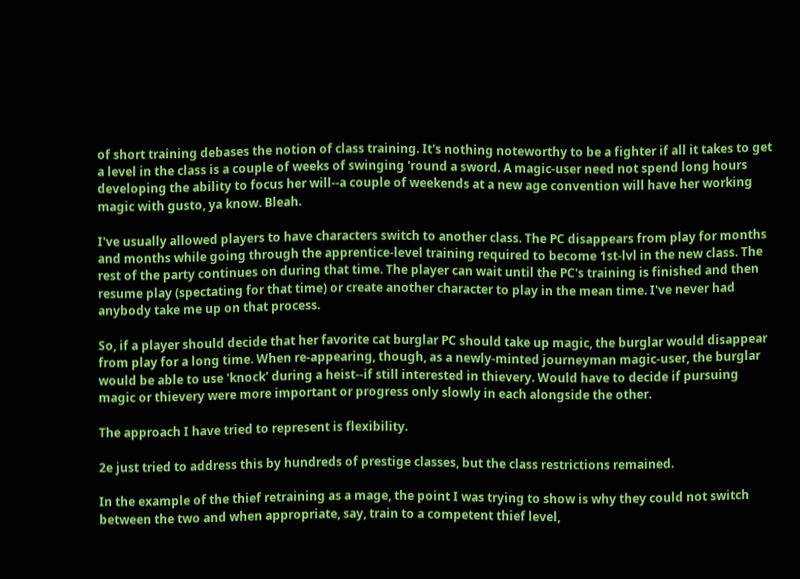of short training debases the notion of class training. It's nothing noteworthy to be a fighter if all it takes to get a level in the class is a couple of weeks of swinging 'round a sword. A magic-user need not spend long hours developing the ability to focus her will--a couple of weekends at a new age convention will have her working magic with gusto, ya know. Bleah.

I've usually allowed players to have characters switch to another class. The PC disappears from play for months and months while going through the apprentice-level training required to become 1st-lvl in the new class. The rest of the party continues on during that time. The player can wait until the PC's training is finished and then resume play (spectating for that time) or create another character to play in the mean time. I've never had anybody take me up on that process.

So, if a player should decide that her favorite cat burglar PC should take up magic, the burglar would disappear from play for a long time. When re-appearing, though, as a newly-minted journeyman magic-user, the burglar would be able to use 'knock' during a heist--if still interested in thievery. Would have to decide if pursuing magic or thievery were more important or progress only slowly in each alongside the other.

The approach I have tried to represent is flexibility.

2e just tried to address this by hundreds of prestige classes, but the class restrictions remained.

In the example of the thief retraining as a mage, the point I was trying to show is why they could not switch between the two and when appropriate, say, train to a competent thief level,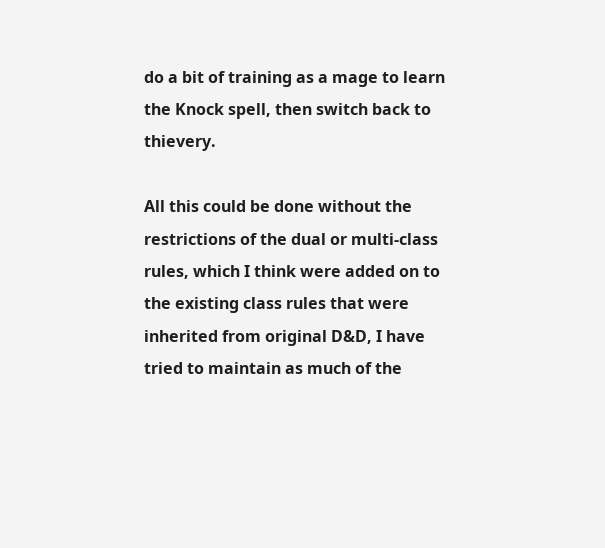do a bit of training as a mage to learn the Knock spell, then switch back to thievery.

All this could be done without the restrictions of the dual or multi-class rules, which I think were added on to the existing class rules that were inherited from original D&D, I have tried to maintain as much of the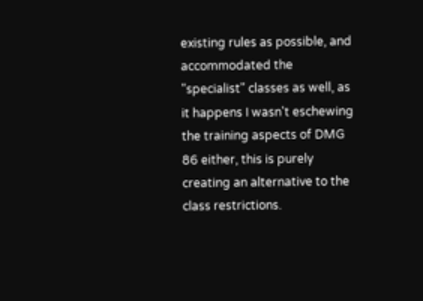existing rules as possible, and accommodated the "specialist" classes as well, as it happens I wasn't eschewing the training aspects of DMG 86 either, this is purely creating an alternative to the class restrictions.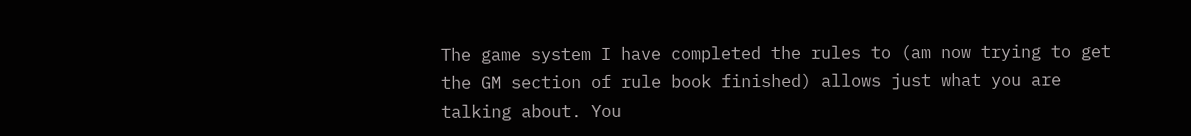The game system I have completed the rules to (am now trying to get the GM section of rule book finished) allows just what you are talking about. You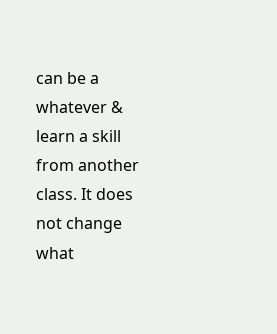can be a whatever & learn a skill from another class. It does not change what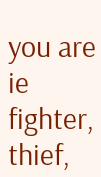you are ie fighter, thief,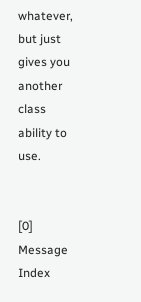whatever, but just gives you another class ability to use.


[0] Message Index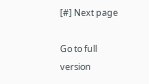[#] Next page

Go to full version